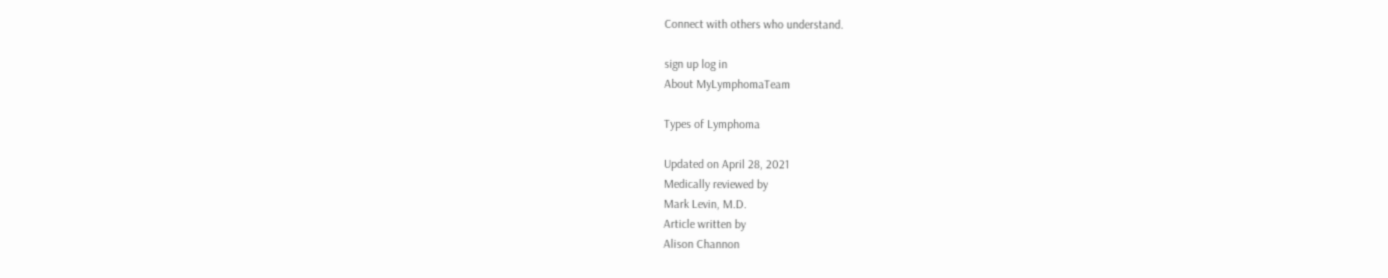Connect with others who understand.

sign up log in
About MyLymphomaTeam

Types of Lymphoma

Updated on April 28, 2021
Medically reviewed by
Mark Levin, M.D.
Article written by
Alison Channon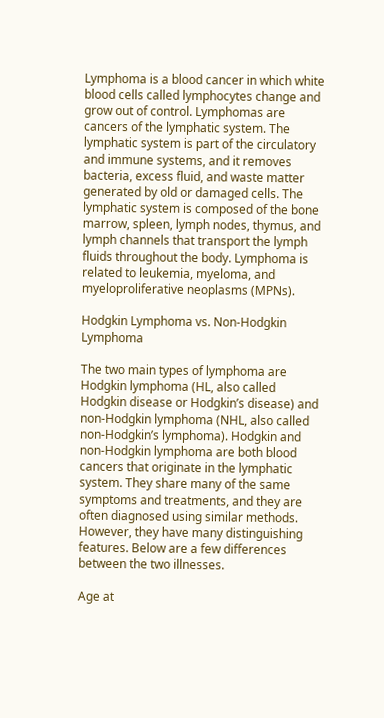Lymphoma is a blood cancer in which white blood cells called lymphocytes change and grow out of control. Lymphomas are cancers of the lymphatic system. The lymphatic system is part of the circulatory and immune systems, and it removes bacteria, excess fluid, and waste matter generated by old or damaged cells. The lymphatic system is composed of the bone marrow, spleen, lymph nodes, thymus, and lymph channels that transport the lymph fluids throughout the body. Lymphoma is related to leukemia, myeloma, and myeloproliferative neoplasms (MPNs).

Hodgkin Lymphoma vs. Non-Hodgkin Lymphoma

The two main types of lymphoma are Hodgkin lymphoma (HL, also called Hodgkin disease or Hodgkin’s disease) and non-Hodgkin lymphoma (NHL, also called non-Hodgkin’s lymphoma). Hodgkin and non-Hodgkin lymphoma are both blood cancers that originate in the lymphatic system. They share many of the same symptoms and treatments, and they are often diagnosed using similar methods. However, they have many distinguishing features. Below are a few differences between the two illnesses.

Age at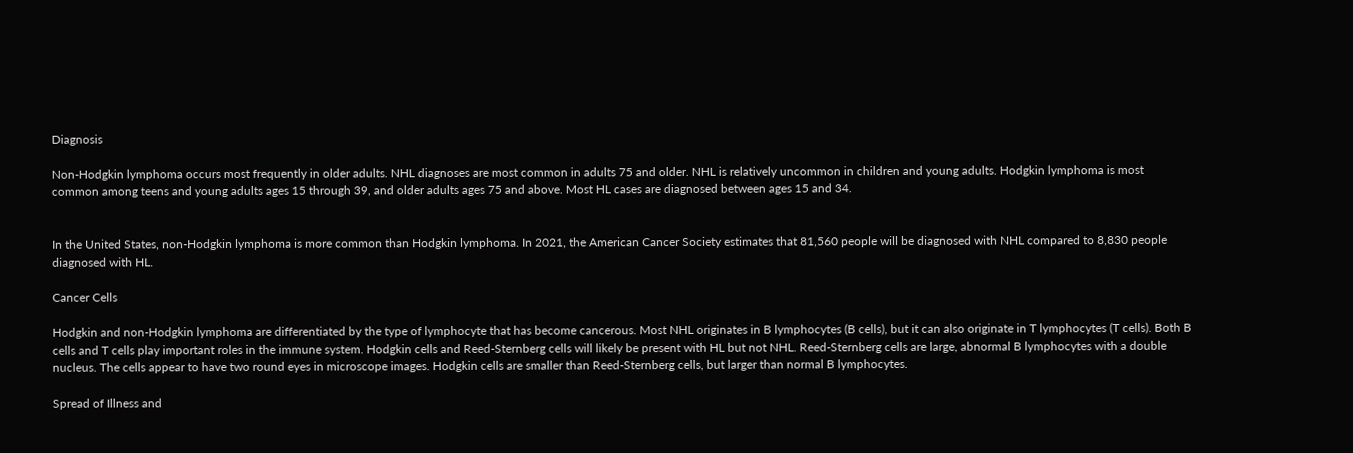Diagnosis

Non-Hodgkin lymphoma occurs most frequently in older adults. NHL diagnoses are most common in adults 75 and older. NHL is relatively uncommon in children and young adults. Hodgkin lymphoma is most common among teens and young adults ages 15 through 39, and older adults ages 75 and above. Most HL cases are diagnosed between ages 15 and 34.


In the United States, non-Hodgkin lymphoma is more common than Hodgkin lymphoma. In 2021, the American Cancer Society estimates that 81,560 people will be diagnosed with NHL compared to 8,830 people diagnosed with HL.

Cancer Cells

Hodgkin and non-Hodgkin lymphoma are differentiated by the type of lymphocyte that has become cancerous. Most NHL originates in B lymphocytes (B cells), but it can also originate in T lymphocytes (T cells). Both B cells and T cells play important roles in the immune system. Hodgkin cells and Reed-Sternberg cells will likely be present with HL but not NHL. Reed-Sternberg cells are large, abnormal B lymphocytes with a double nucleus. The cells appear to have two round eyes in microscope images. Hodgkin cells are smaller than Reed-Sternberg cells, but larger than normal B lymphocytes.

Spread of Illness and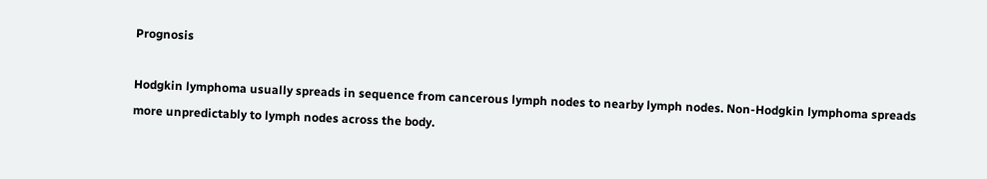Prognosis

Hodgkin lymphoma usually spreads in sequence from cancerous lymph nodes to nearby lymph nodes. Non-Hodgkin lymphoma spreads more unpredictably to lymph nodes across the body.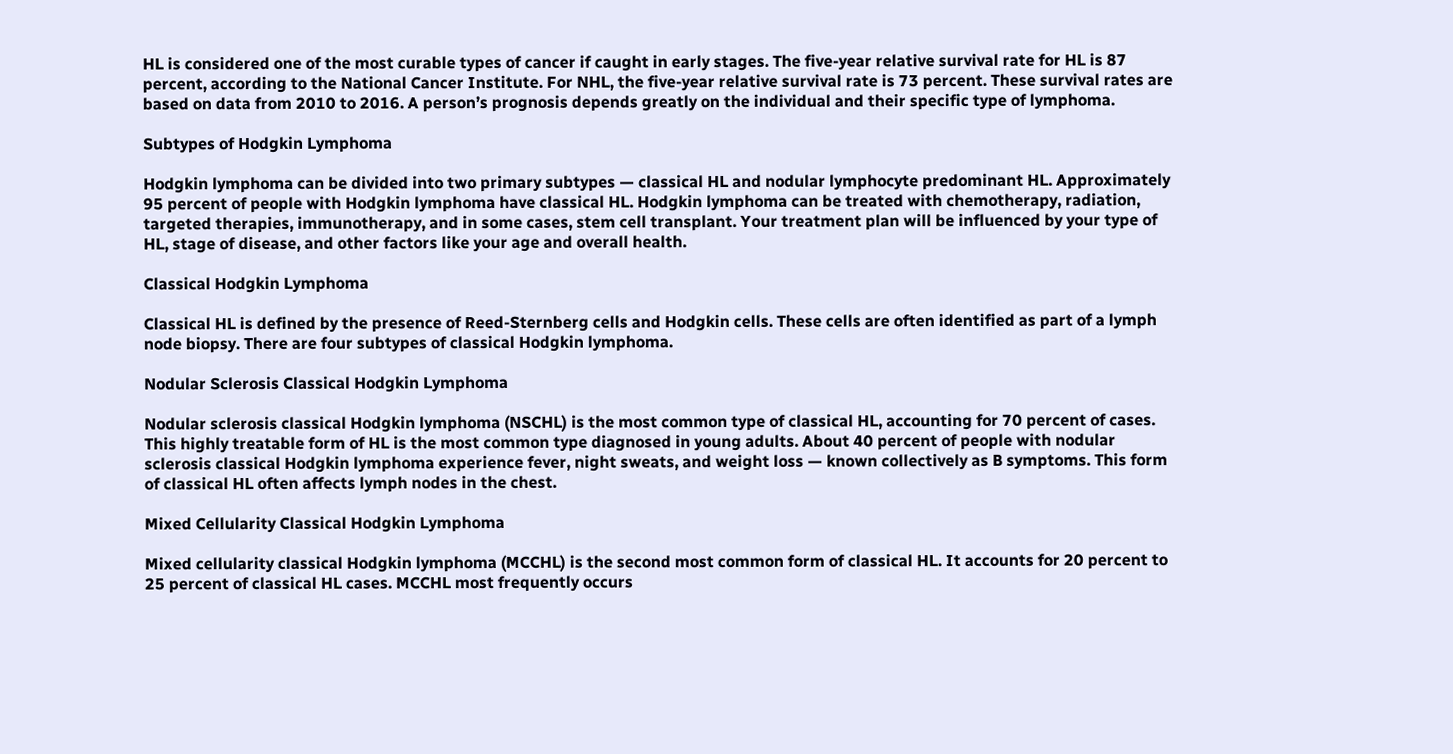HL is considered one of the most curable types of cancer if caught in early stages. The five-year relative survival rate for HL is 87 percent, according to the National Cancer Institute. For NHL, the five-year relative survival rate is 73 percent. These survival rates are based on data from 2010 to 2016. A person’s prognosis depends greatly on the individual and their specific type of lymphoma.

Subtypes of Hodgkin Lymphoma

Hodgkin lymphoma can be divided into two primary subtypes — classical HL and nodular lymphocyte predominant HL. Approximately 95 percent of people with Hodgkin lymphoma have classical HL. Hodgkin lymphoma can be treated with chemotherapy, radiation, targeted therapies, immunotherapy, and in some cases, stem cell transplant. Your treatment plan will be influenced by your type of HL, stage of disease, and other factors like your age and overall health.

Classical Hodgkin Lymphoma

Classical HL is defined by the presence of Reed-Sternberg cells and Hodgkin cells. These cells are often identified as part of a lymph node biopsy. There are four subtypes of classical Hodgkin lymphoma.

Nodular Sclerosis Classical Hodgkin Lymphoma

Nodular sclerosis classical Hodgkin lymphoma (NSCHL) is the most common type of classical HL, accounting for 70 percent of cases. This highly treatable form of HL is the most common type diagnosed in young adults. About 40 percent of people with nodular sclerosis classical Hodgkin lymphoma experience fever, night sweats, and weight loss — known collectively as B symptoms. This form of classical HL often affects lymph nodes in the chest.

Mixed Cellularity Classical Hodgkin Lymphoma

Mixed cellularity classical Hodgkin lymphoma (MCCHL) is the second most common form of classical HL. It accounts for 20 percent to 25 percent of classical HL cases. MCCHL most frequently occurs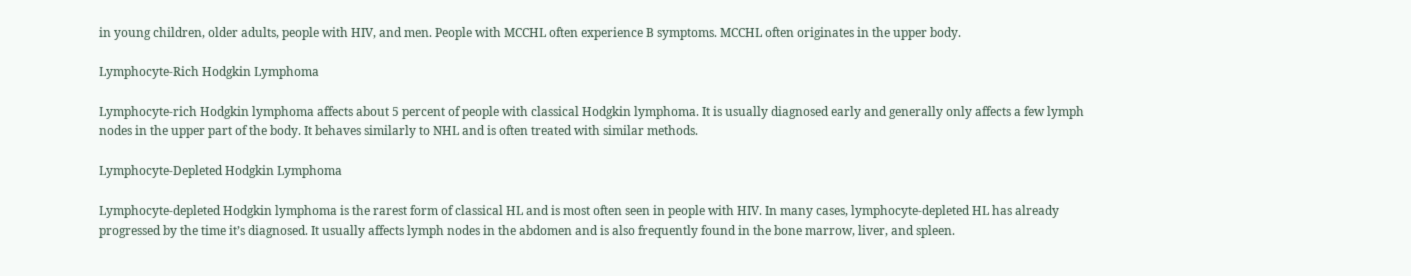in young children, older adults, people with HIV, and men. People with MCCHL often experience B symptoms. MCCHL often originates in the upper body.

Lymphocyte-Rich Hodgkin Lymphoma

Lymphocyte-rich Hodgkin lymphoma affects about 5 percent of people with classical Hodgkin lymphoma. It is usually diagnosed early and generally only affects a few lymph nodes in the upper part of the body. It behaves similarly to NHL and is often treated with similar methods.

Lymphocyte-Depleted Hodgkin Lymphoma

Lymphocyte-depleted Hodgkin lymphoma is the rarest form of classical HL and is most often seen in people with HIV. In many cases, lymphocyte-depleted HL has already progressed by the time it’s diagnosed. It usually affects lymph nodes in the abdomen and is also frequently found in the bone marrow, liver, and spleen.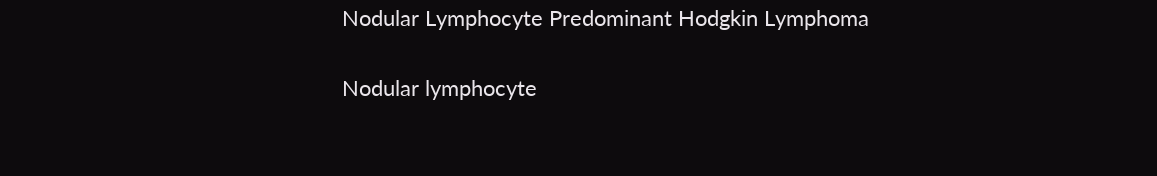Nodular Lymphocyte Predominant Hodgkin Lymphoma

Nodular lymphocyte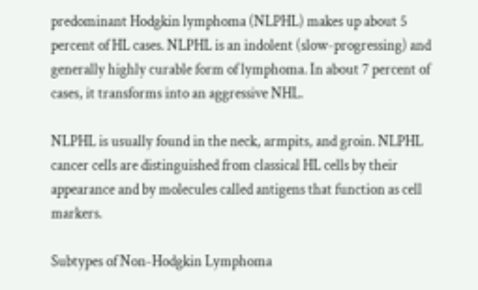predominant Hodgkin lymphoma (NLPHL) makes up about 5 percent of HL cases. NLPHL is an indolent (slow-progressing) and generally highly curable form of lymphoma. In about 7 percent of cases, it transforms into an aggressive NHL.

NLPHL is usually found in the neck, armpits, and groin. NLPHL cancer cells are distinguished from classical HL cells by their appearance and by molecules called antigens that function as cell markers.

Subtypes of Non-Hodgkin Lymphoma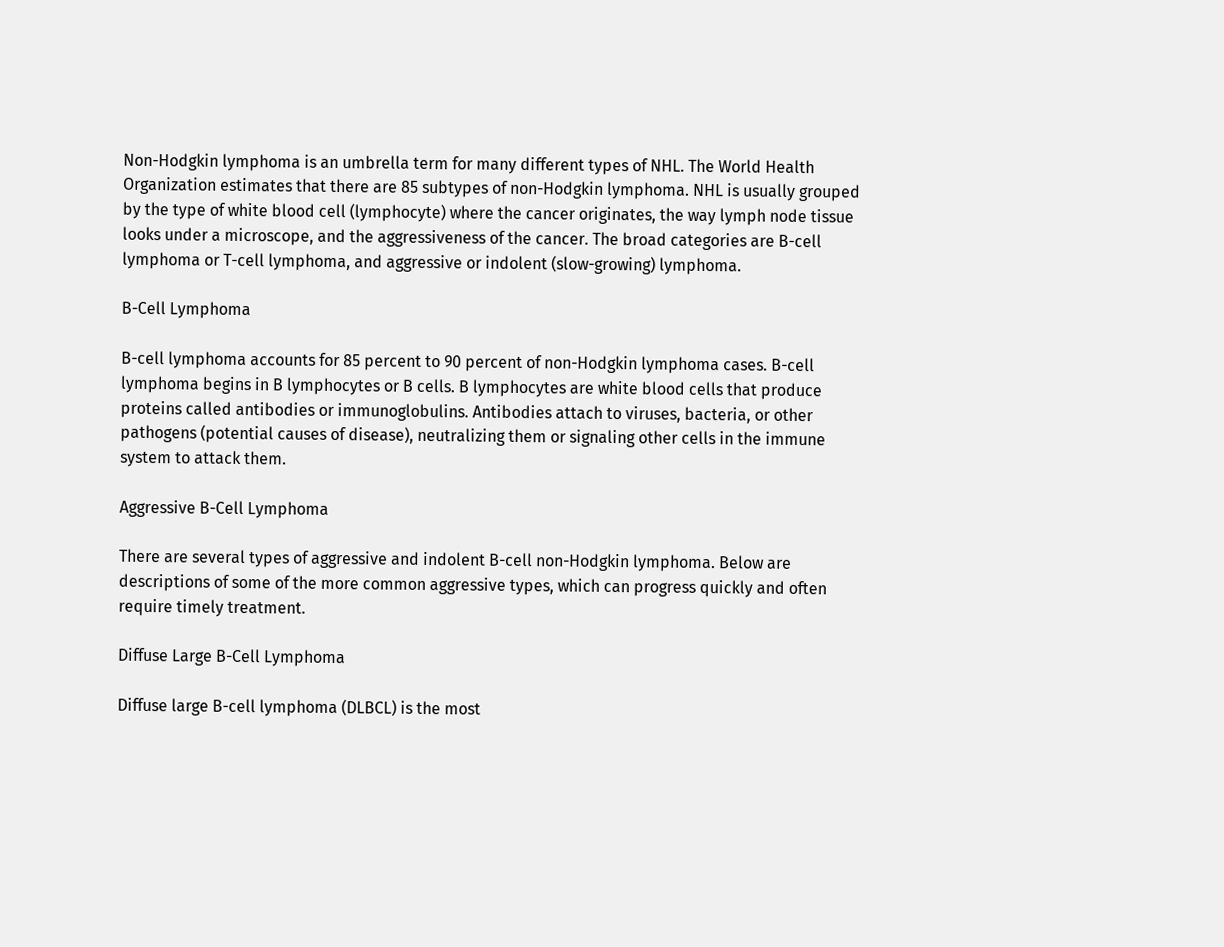Non-Hodgkin lymphoma is an umbrella term for many different types of NHL. The World Health Organization estimates that there are 85 subtypes of non-Hodgkin lymphoma. NHL is usually grouped by the type of white blood cell (lymphocyte) where the cancer originates, the way lymph node tissue looks under a microscope, and the aggressiveness of the cancer. The broad categories are B-cell lymphoma or T-cell lymphoma, and aggressive or indolent (slow-growing) lymphoma.

B-Cell Lymphoma

B-cell lymphoma accounts for 85 percent to 90 percent of non-Hodgkin lymphoma cases. B-cell lymphoma begins in B lymphocytes or B cells. B lymphocytes are white blood cells that produce proteins called antibodies or immunoglobulins. Antibodies attach to viruses, bacteria, or other pathogens (potential causes of disease), neutralizing them or signaling other cells in the immune system to attack them.

Aggressive B-Cell Lymphoma

There are several types of aggressive and indolent B-cell non-Hodgkin lymphoma. Below are descriptions of some of the more common aggressive types, which can progress quickly and often require timely treatment.

Diffuse Large B-Cell Lymphoma

Diffuse large B-cell lymphoma (DLBCL) is the most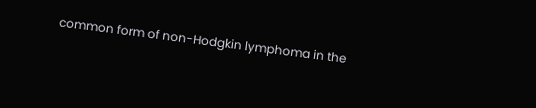common form of non-Hodgkin lymphoma in the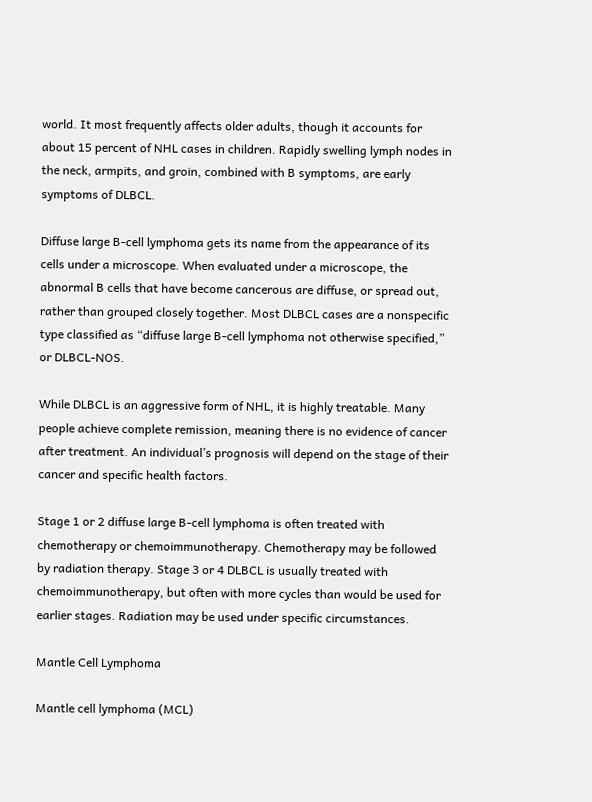world. It most frequently affects older adults, though it accounts for about 15 percent of NHL cases in children. Rapidly swelling lymph nodes in the neck, armpits, and groin, combined with B symptoms, are early symptoms of DLBCL.

Diffuse large B-cell lymphoma gets its name from the appearance of its cells under a microscope. When evaluated under a microscope, the abnormal B cells that have become cancerous are diffuse, or spread out, rather than grouped closely together. Most DLBCL cases are a nonspecific type classified as “diffuse large B-cell lymphoma not otherwise specified,” or DLBCL-NOS.

While DLBCL is an aggressive form of NHL, it is highly treatable. Many people achieve complete remission, meaning there is no evidence of cancer after treatment. An individual’s prognosis will depend on the stage of their cancer and specific health factors.

Stage 1 or 2 diffuse large B-cell lymphoma is often treated with chemotherapy or chemoimmunotherapy. Chemotherapy may be followed by radiation therapy. Stage 3 or 4 DLBCL is usually treated with chemoimmunotherapy, but often with more cycles than would be used for earlier stages. Radiation may be used under specific circumstances.

Mantle Cell Lymphoma

Mantle cell lymphoma (MCL)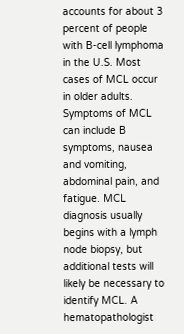accounts for about 3 percent of people with B-cell lymphoma in the U.S. Most cases of MCL occur in older adults. Symptoms of MCL can include B symptoms, nausea and vomiting, abdominal pain, and fatigue. MCL diagnosis usually begins with a lymph node biopsy, but additional tests will likely be necessary to identify MCL. A hematopathologist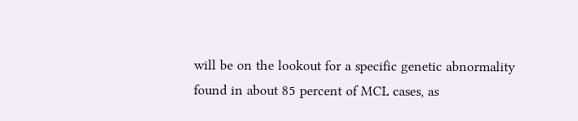will be on the lookout for a specific genetic abnormality found in about 85 percent of MCL cases, as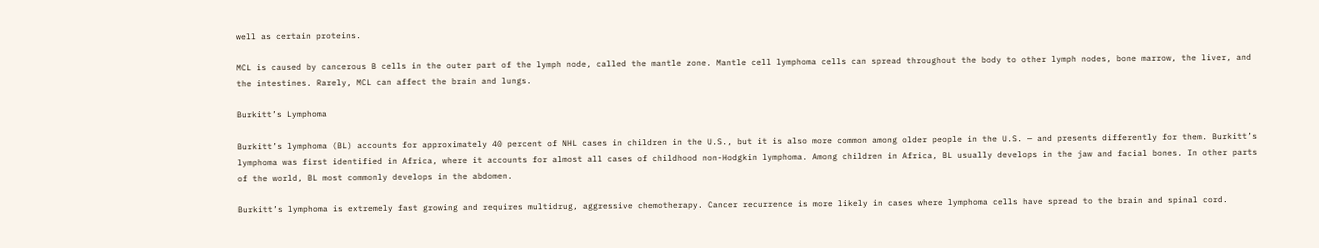well as certain proteins.

MCL is caused by cancerous B cells in the outer part of the lymph node, called the mantle zone. Mantle cell lymphoma cells can spread throughout the body to other lymph nodes, bone marrow, the liver, and the intestines. Rarely, MCL can affect the brain and lungs.

Burkitt’s Lymphoma

Burkitt’s lymphoma (BL) accounts for approximately 40 percent of NHL cases in children in the U.S., but it is also more common among older people in the U.S. — and presents differently for them. Burkitt’s lymphoma was first identified in Africa, where it accounts for almost all cases of childhood non-Hodgkin lymphoma. Among children in Africa, BL usually develops in the jaw and facial bones. In other parts of the world, BL most commonly develops in the abdomen.

Burkitt’s lymphoma is extremely fast growing and requires multidrug, aggressive chemotherapy. Cancer recurrence is more likely in cases where lymphoma cells have spread to the brain and spinal cord.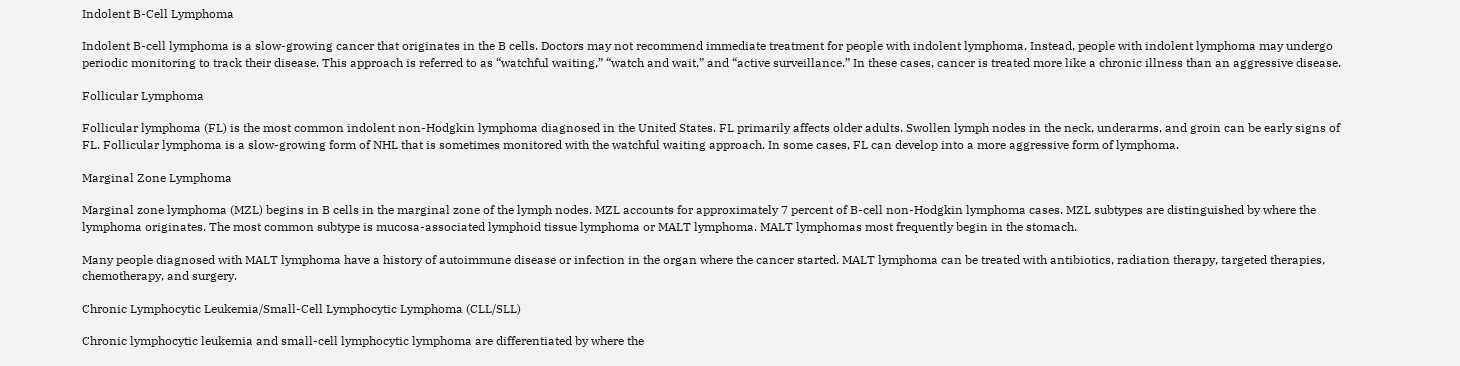Indolent B-Cell Lymphoma

Indolent B-cell lymphoma is a slow-growing cancer that originates in the B cells. Doctors may not recommend immediate treatment for people with indolent lymphoma. Instead, people with indolent lymphoma may undergo periodic monitoring to track their disease. This approach is referred to as “watchful waiting,” “watch and wait,” and “active surveillance.” In these cases, cancer is treated more like a chronic illness than an aggressive disease.

Follicular Lymphoma

Follicular lymphoma (FL) is the most common indolent non-Hodgkin lymphoma diagnosed in the United States. FL primarily affects older adults. Swollen lymph nodes in the neck, underarms, and groin can be early signs of FL. Follicular lymphoma is a slow-growing form of NHL that is sometimes monitored with the watchful waiting approach. In some cases, FL can develop into a more aggressive form of lymphoma.

Marginal Zone Lymphoma

Marginal zone lymphoma (MZL) begins in B cells in the marginal zone of the lymph nodes. MZL accounts for approximately 7 percent of B-cell non-Hodgkin lymphoma cases. MZL subtypes are distinguished by where the lymphoma originates. The most common subtype is mucosa-associated lymphoid tissue lymphoma or MALT lymphoma. MALT lymphomas most frequently begin in the stomach.

Many people diagnosed with MALT lymphoma have a history of autoimmune disease or infection in the organ where the cancer started. MALT lymphoma can be treated with antibiotics, radiation therapy, targeted therapies, chemotherapy, and surgery.

Chronic Lymphocytic Leukemia/Small-Cell Lymphocytic Lymphoma (CLL/SLL)

Chronic lymphocytic leukemia and small-cell lymphocytic lymphoma are differentiated by where the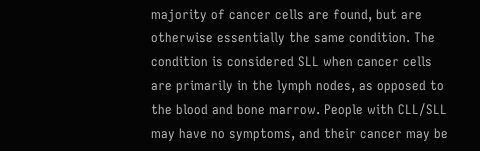majority of cancer cells are found, but are otherwise essentially the same condition. The condition is considered SLL when cancer cells are primarily in the lymph nodes, as opposed to the blood and bone marrow. People with CLL/SLL may have no symptoms, and their cancer may be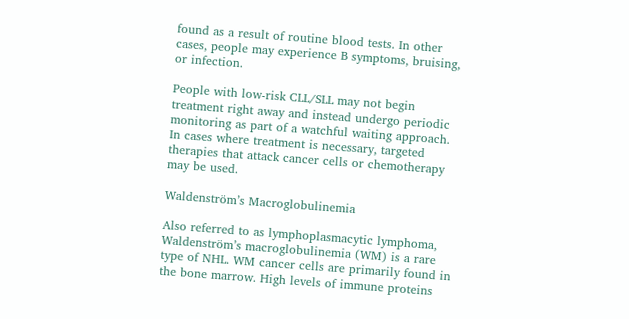found as a result of routine blood tests. In other cases, people may experience B symptoms, bruising, or infection.

People with low-risk CLL/SLL may not begin treatment right away and instead undergo periodic monitoring as part of a watchful waiting approach. In cases where treatment is necessary, targeted therapies that attack cancer cells or chemotherapy may be used.

Waldenström’s Macroglobulinemia

Also referred to as lymphoplasmacytic lymphoma, Waldenström’s macroglobulinemia (WM) is a rare type of NHL. WM cancer cells are primarily found in the bone marrow. High levels of immune proteins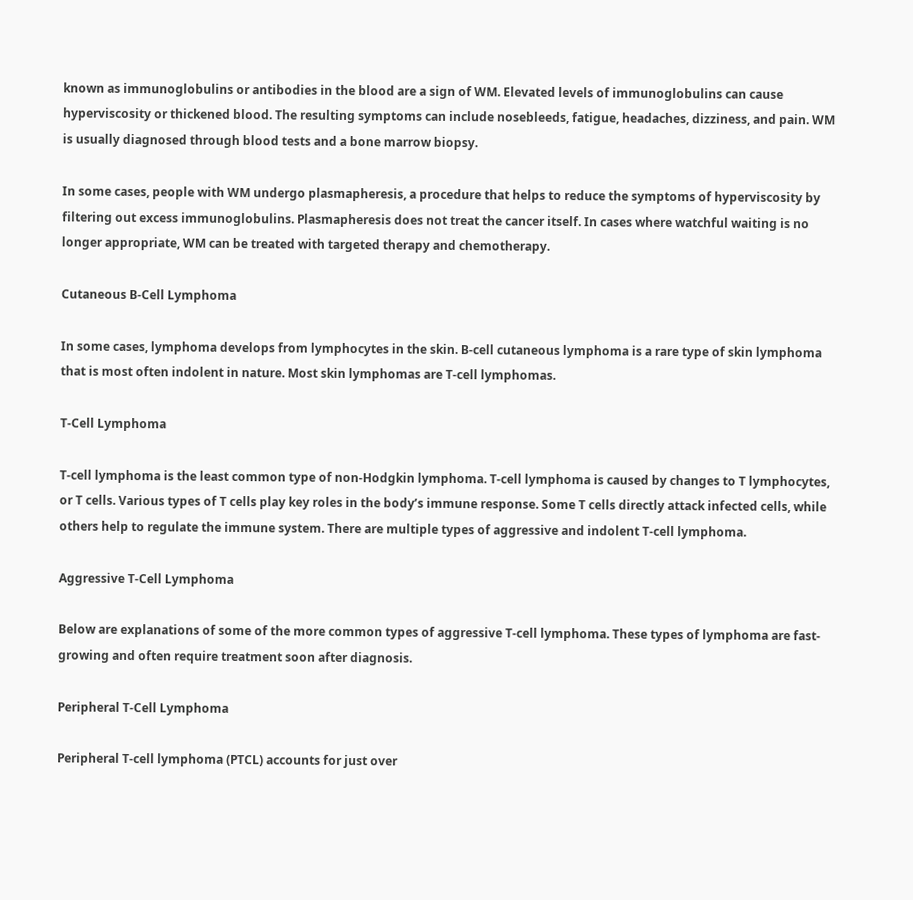known as immunoglobulins or antibodies in the blood are a sign of WM. Elevated levels of immunoglobulins can cause hyperviscosity or thickened blood. The resulting symptoms can include nosebleeds, fatigue, headaches, dizziness, and pain. WM is usually diagnosed through blood tests and a bone marrow biopsy.

In some cases, people with WM undergo plasmapheresis, a procedure that helps to reduce the symptoms of hyperviscosity by filtering out excess immunoglobulins. Plasmapheresis does not treat the cancer itself. In cases where watchful waiting is no longer appropriate, WM can be treated with targeted therapy and chemotherapy.

Cutaneous B-Cell Lymphoma

In some cases, lymphoma develops from lymphocytes in the skin. B-cell cutaneous lymphoma is a rare type of skin lymphoma that is most often indolent in nature. Most skin lymphomas are T-cell lymphomas.

T-Cell Lymphoma

T-cell lymphoma is the least common type of non-Hodgkin lymphoma. T-cell lymphoma is caused by changes to T lymphocytes, or T cells. Various types of T cells play key roles in the body’s immune response. Some T cells directly attack infected cells, while others help to regulate the immune system. There are multiple types of aggressive and indolent T-cell lymphoma.

Aggressive T-Cell Lymphoma

Below are explanations of some of the more common types of aggressive T-cell lymphoma. These types of lymphoma are fast-growing and often require treatment soon after diagnosis.

Peripheral T-Cell Lymphoma

Peripheral T-cell lymphoma (PTCL) accounts for just over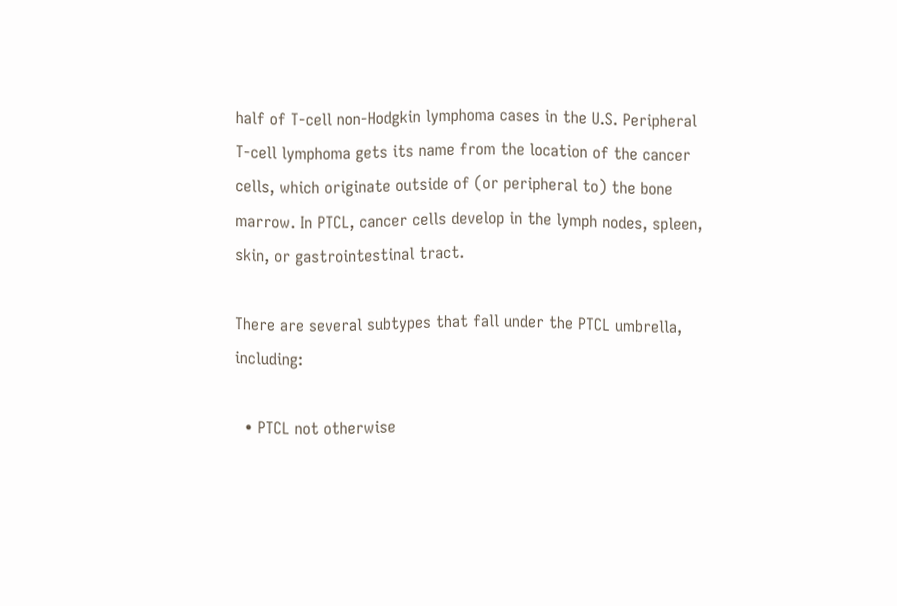half of T-cell non-Hodgkin lymphoma cases in the U.S. Peripheral T-cell lymphoma gets its name from the location of the cancer cells, which originate outside of (or peripheral to) the bone marrow. In PTCL, cancer cells develop in the lymph nodes, spleen, skin, or gastrointestinal tract.

There are several subtypes that fall under the PTCL umbrella, including:

  • PTCL not otherwise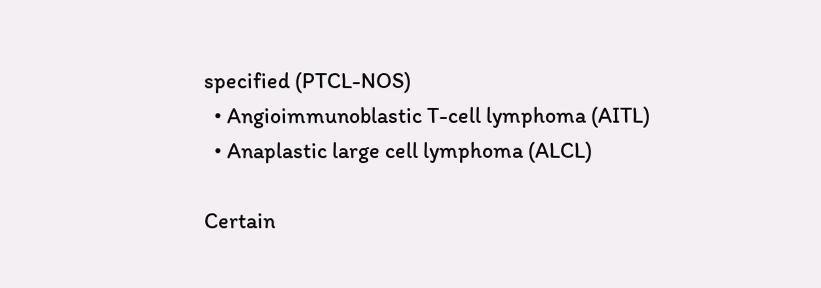specified (PTCL-NOS)
  • Angioimmunoblastic T-cell lymphoma (AITL)
  • Anaplastic large cell lymphoma (ALCL)

Certain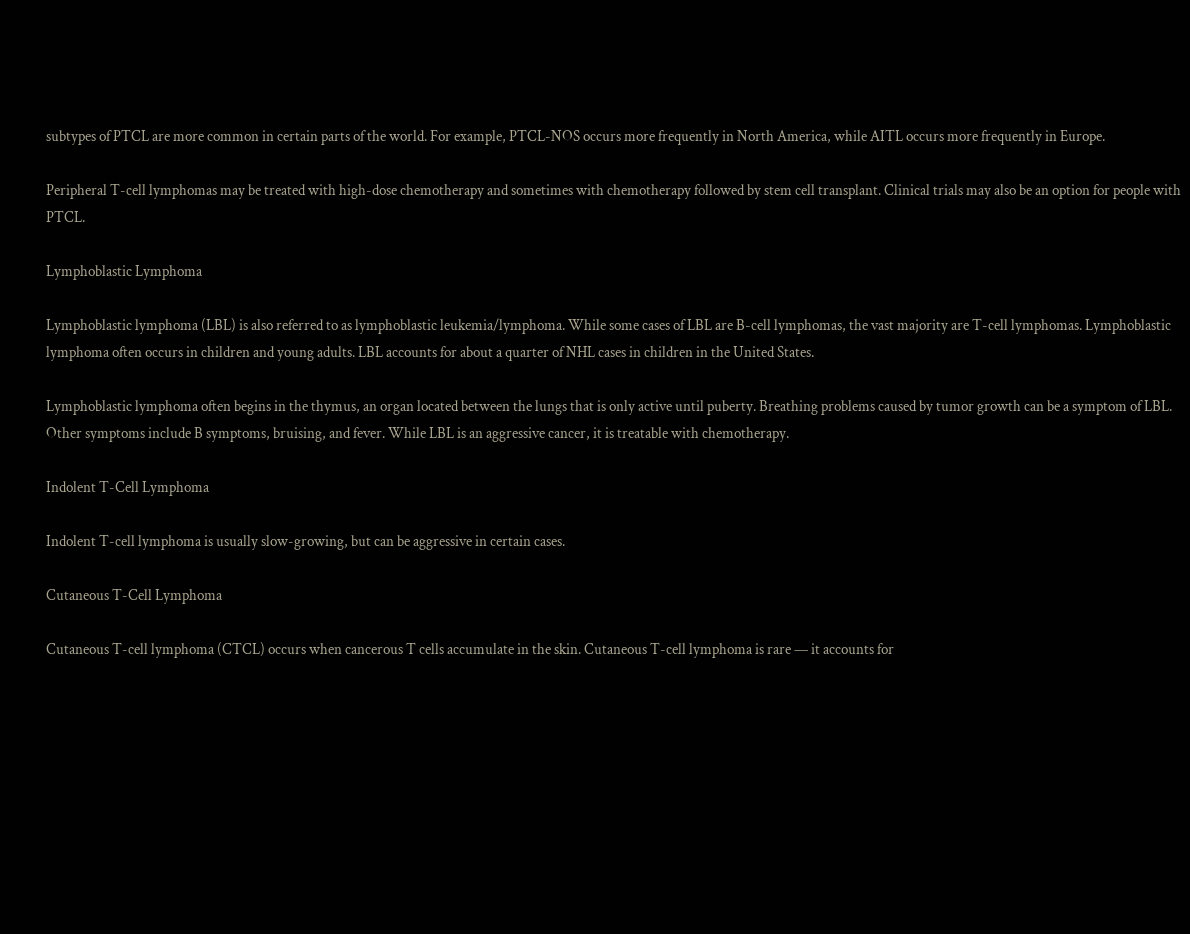subtypes of PTCL are more common in certain parts of the world. For example, PTCL-NOS occurs more frequently in North America, while AITL occurs more frequently in Europe.

Peripheral T-cell lymphomas may be treated with high-dose chemotherapy and sometimes with chemotherapy followed by stem cell transplant. Clinical trials may also be an option for people with PTCL.

Lymphoblastic Lymphoma

Lymphoblastic lymphoma (LBL) is also referred to as lymphoblastic leukemia/lymphoma. While some cases of LBL are B-cell lymphomas, the vast majority are T-cell lymphomas. Lymphoblastic lymphoma often occurs in children and young adults. LBL accounts for about a quarter of NHL cases in children in the United States.

Lymphoblastic lymphoma often begins in the thymus, an organ located between the lungs that is only active until puberty. Breathing problems caused by tumor growth can be a symptom of LBL. Other symptoms include B symptoms, bruising, and fever. While LBL is an aggressive cancer, it is treatable with chemotherapy.

Indolent T-Cell Lymphoma

Indolent T-cell lymphoma is usually slow-growing, but can be aggressive in certain cases.

Cutaneous T-Cell Lymphoma

Cutaneous T-cell lymphoma (CTCL) occurs when cancerous T cells accumulate in the skin. Cutaneous T-cell lymphoma is rare — it accounts for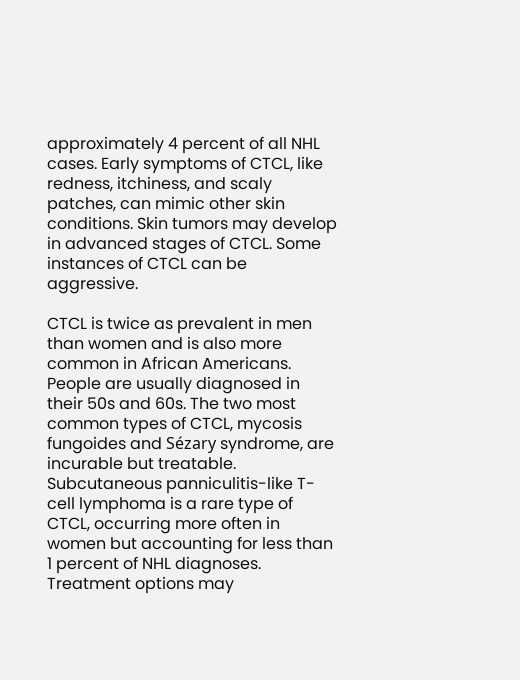approximately 4 percent of all NHL cases. Early symptoms of CTCL, like redness, itchiness, and scaly patches, can mimic other skin conditions. Skin tumors may develop in advanced stages of CTCL. Some instances of CTCL can be aggressive.

CTCL is twice as prevalent in men than women and is also more common in African Americans. People are usually diagnosed in their 50s and 60s. The two most common types of CTCL, mycosis fungoides and Sézary syndrome, are incurable but treatable. Subcutaneous panniculitis-like T-cell lymphoma is a rare type of CTCL, occurring more often in women but accounting for less than 1 percent of NHL diagnoses. Treatment options may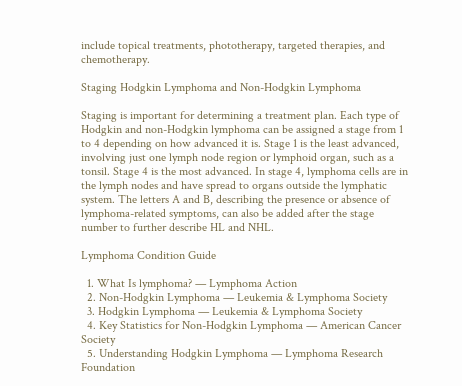include topical treatments, phototherapy, targeted therapies, and chemotherapy.

Staging Hodgkin Lymphoma and Non-Hodgkin Lymphoma

Staging is important for determining a treatment plan. Each type of Hodgkin and non-Hodgkin lymphoma can be assigned a stage from 1 to 4 depending on how advanced it is. Stage 1 is the least advanced, involving just one lymph node region or lymphoid organ, such as a tonsil. Stage 4 is the most advanced. In stage 4, lymphoma cells are in the lymph nodes and have spread to organs outside the lymphatic system. The letters A and B, describing the presence or absence of lymphoma-related symptoms, can also be added after the stage number to further describe HL and NHL.

Lymphoma Condition Guide

  1. What Is lymphoma? — Lymphoma Action
  2. Non-Hodgkin Lymphoma — Leukemia & Lymphoma Society
  3. Hodgkin Lymphoma — Leukemia & Lymphoma Society
  4. Key Statistics for Non-Hodgkin Lymphoma — American Cancer Society
  5. Understanding Hodgkin Lymphoma — Lymphoma Research Foundation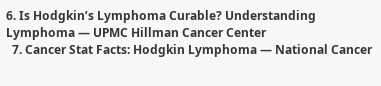6. Is Hodgkin’s Lymphoma Curable? Understanding Lymphoma — UPMC Hillman Cancer Center
  7. Cancer Stat Facts: Hodgkin Lymphoma — National Cancer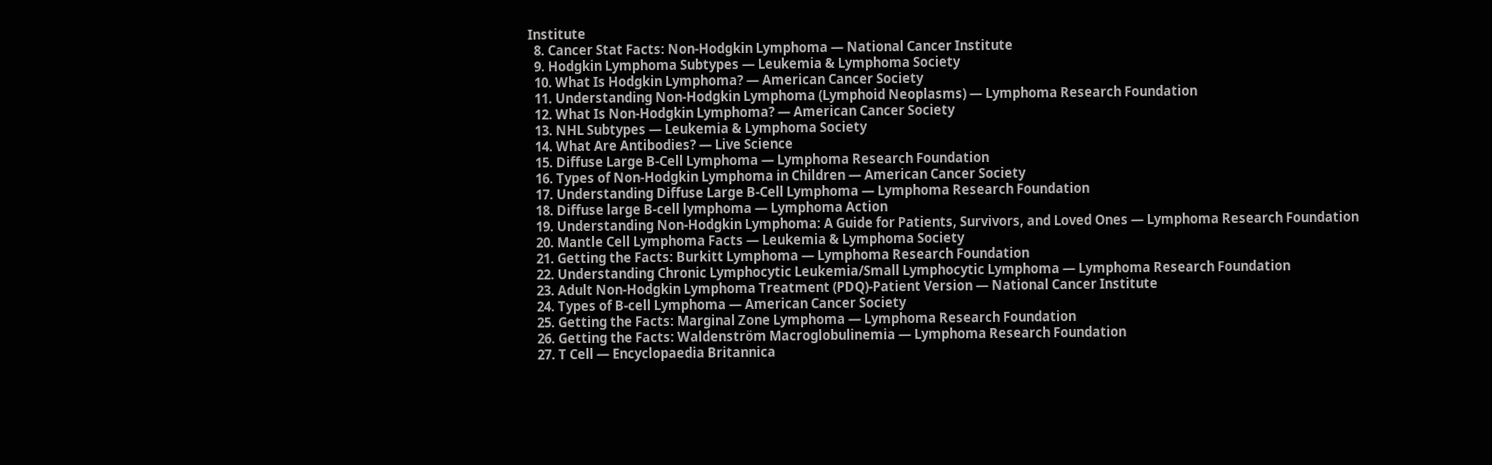Institute
  8. Cancer Stat Facts: Non-Hodgkin Lymphoma — National Cancer Institute
  9. Hodgkin Lymphoma Subtypes — Leukemia & Lymphoma Society
  10. What Is Hodgkin Lymphoma? — American Cancer Society
  11. Understanding Non-Hodgkin Lymphoma (Lymphoid Neoplasms) — Lymphoma Research Foundation
  12. What Is Non-Hodgkin Lymphoma? — American Cancer Society
  13. NHL Subtypes — Leukemia & Lymphoma Society
  14. What Are Antibodies? — Live Science
  15. Diffuse Large B-Cell Lymphoma — Lymphoma Research Foundation
  16. Types of Non-Hodgkin Lymphoma in Children — American Cancer Society
  17. Understanding Diffuse Large B-Cell Lymphoma — Lymphoma Research Foundation
  18. Diffuse large B-cell lymphoma — Lymphoma Action
  19. Understanding Non-Hodgkin Lymphoma: A Guide for Patients, Survivors, and Loved Ones — Lymphoma Research Foundation
  20. Mantle Cell Lymphoma Facts — Leukemia & Lymphoma Society
  21. Getting the Facts: Burkitt Lymphoma — Lymphoma Research Foundation
  22. Understanding Chronic Lymphocytic Leukemia/Small Lymphocytic Lymphoma — Lymphoma Research Foundation
  23. Adult Non-Hodgkin Lymphoma Treatment (PDQ)-Patient Version — National Cancer Institute
  24. Types of B-cell Lymphoma — American Cancer Society
  25. Getting the Facts: Marginal Zone Lymphoma — Lymphoma Research Foundation
  26. Getting the Facts: Waldenström Macroglobulinemia — Lymphoma Research Foundation
  27. T Cell — Encyclopaedia Britannica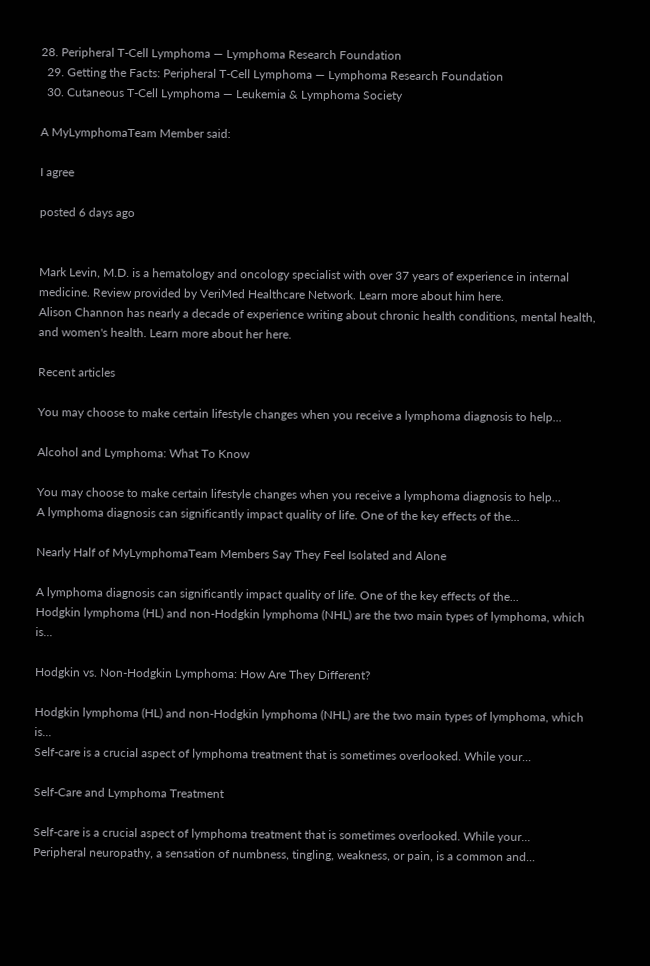28. Peripheral T-Cell Lymphoma — Lymphoma Research Foundation
  29. Getting the Facts: Peripheral T-Cell Lymphoma — Lymphoma Research Foundation
  30. Cutaneous T-Cell Lymphoma — Leukemia & Lymphoma Society

A MyLymphomaTeam Member said:

I agree

posted 6 days ago


Mark Levin, M.D. is a hematology and oncology specialist with over 37 years of experience in internal medicine. Review provided by VeriMed Healthcare Network. Learn more about him here.
Alison Channon has nearly a decade of experience writing about chronic health conditions, mental health, and women's health. Learn more about her here.

Recent articles

You may choose to make certain lifestyle changes when you receive a lymphoma diagnosis to help...

Alcohol and Lymphoma: What To Know

You may choose to make certain lifestyle changes when you receive a lymphoma diagnosis to help...
A lymphoma diagnosis can significantly impact quality of life. One of the key effects of the...

Nearly Half of MyLymphomaTeam Members Say They Feel Isolated and Alone

A lymphoma diagnosis can significantly impact quality of life. One of the key effects of the...
Hodgkin lymphoma (HL) and non-Hodgkin lymphoma (NHL) are the two main types of lymphoma, which is...

Hodgkin vs. Non-Hodgkin Lymphoma: How Are They Different?

Hodgkin lymphoma (HL) and non-Hodgkin lymphoma (NHL) are the two main types of lymphoma, which is...
Self-care is a crucial aspect of lymphoma treatment that is sometimes overlooked. While your...

Self-Care and Lymphoma Treatment

Self-care is a crucial aspect of lymphoma treatment that is sometimes overlooked. While your...
Peripheral neuropathy, a sensation of numbness, tingling, weakness, or pain, is a common and...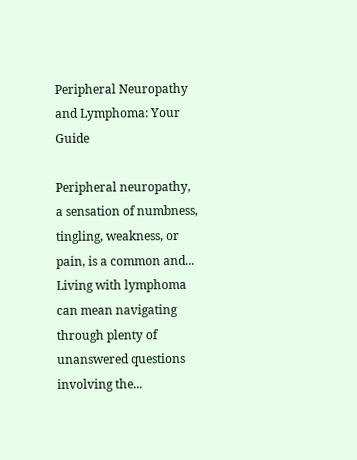Peripheral Neuropathy and Lymphoma: Your Guide

Peripheral neuropathy, a sensation of numbness, tingling, weakness, or pain, is a common and...
Living with lymphoma can mean navigating through plenty of unanswered questions involving the...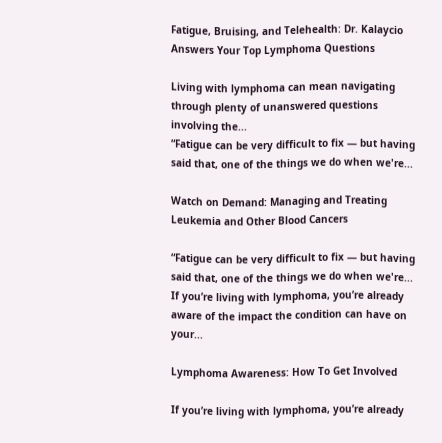Fatigue, Bruising, and Telehealth: Dr. Kalaycio Answers Your Top Lymphoma Questions

Living with lymphoma can mean navigating through plenty of unanswered questions involving the...
“Fatigue can be very difficult to fix — but having said that, one of the things we do when we're...

Watch on Demand: Managing and Treating Leukemia and Other Blood Cancers

“Fatigue can be very difficult to fix — but having said that, one of the things we do when we're...
If you’re living with lymphoma, you’re already aware of the impact the condition can have on your...

Lymphoma Awareness: How To Get Involved

If you’re living with lymphoma, you’re already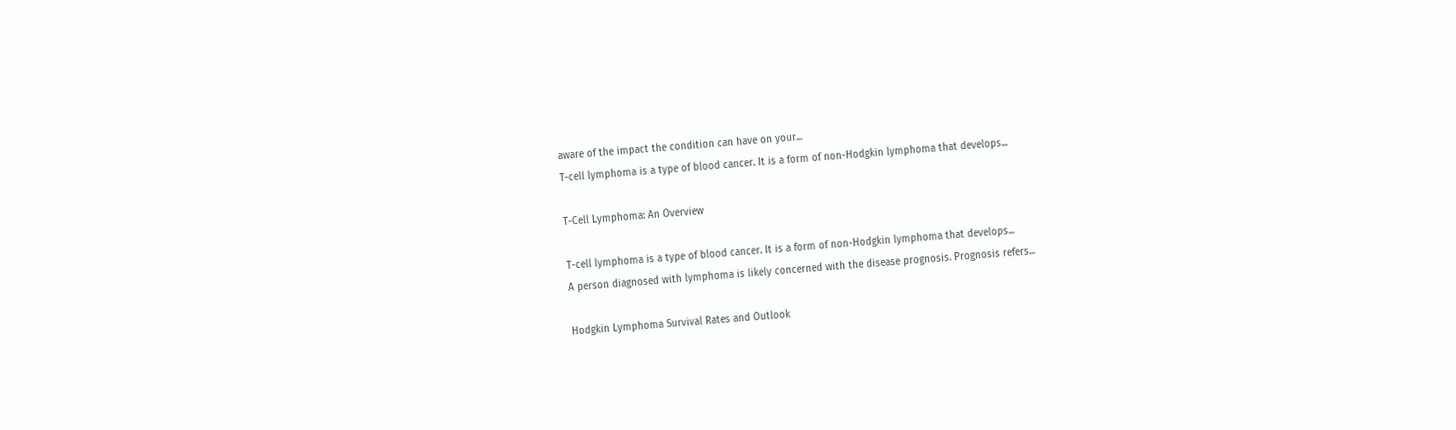aware of the impact the condition can have on your...
T-cell lymphoma is a type of blood cancer. It is a form of non-Hodgkin lymphoma that develops...

T-Cell Lymphoma: An Overview

T-cell lymphoma is a type of blood cancer. It is a form of non-Hodgkin lymphoma that develops...
A person diagnosed with lymphoma is likely concerned with the disease prognosis. Prognosis refers...

Hodgkin Lymphoma Survival Rates and Outlook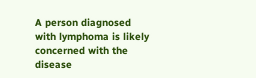A person diagnosed with lymphoma is likely concerned with the disease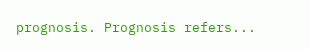prognosis. Prognosis refers...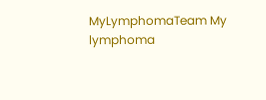MyLymphomaTeam My lymphoma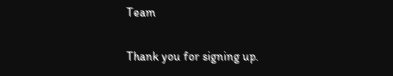Team

Thank you for signing up.